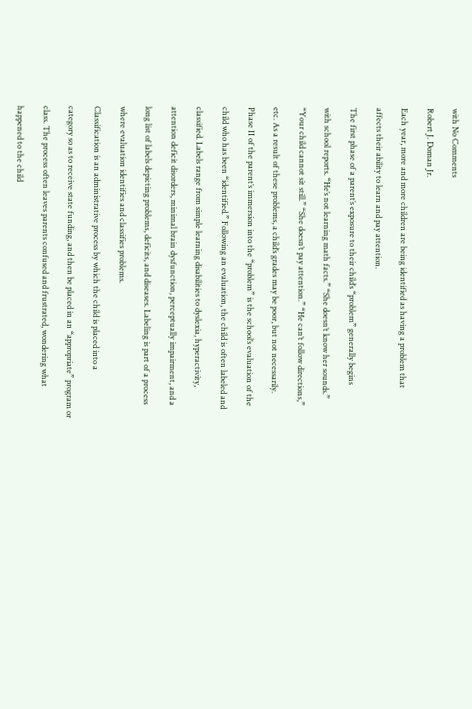with No Comments

Robert J. Doman Jr.

Each year, more and more children are being identified as having a problem that

affects their ability to learn and pay attention.

The first phase of a parent’s exposure to their child’s “problem” generally begins

with school reports. “He’s not learning math facts.” “She doesn’t know her sounds.”

“Your child cannot sit still.” “She doesn’t pay attention.” “He can’t follow directions,”

etc. As a result of these problems, a child’s grades may be poor, but not necessarily.

Phase II of the parent’s immersion into the “problem” is the school’s evaluation of the

child who has been “identified.” Following an evaluation, the child is often labeled and

classified. Labels range from simple learning disabilities to dyslexia, hyperactivity,

attention deficit disorders, minimal brain dysfunction, perceptually impairment, and a

long list of labels depicting problems, deficits, and diseases. Labeling is part of a process

where evaluation identifies and classifies problems.

Classification is an administrative process by which the child is placed into a

category so as to receive state funding, and then be placed in an “appropriate” program or

class. The process often leaves parents confused and frustrated, wondering what

happened to the child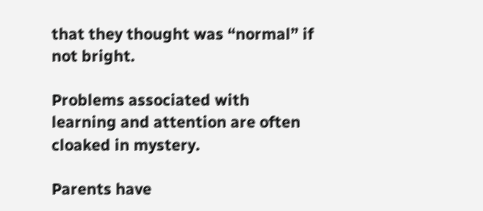that they thought was “normal” if not bright.

Problems associated with learning and attention are often cloaked in mystery.

Parents have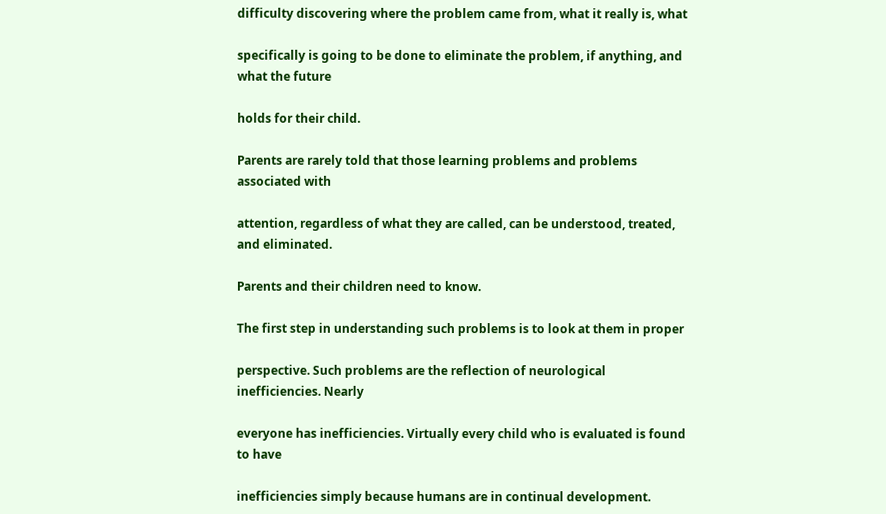difficulty discovering where the problem came from, what it really is, what

specifically is going to be done to eliminate the problem, if anything, and what the future

holds for their child.

Parents are rarely told that those learning problems and problems associated with

attention, regardless of what they are called, can be understood, treated, and eliminated.

Parents and their children need to know.

The first step in understanding such problems is to look at them in proper

perspective. Such problems are the reflection of neurological inefficiencies. Nearly

everyone has inefficiencies. Virtually every child who is evaluated is found to have

inefficiencies simply because humans are in continual development.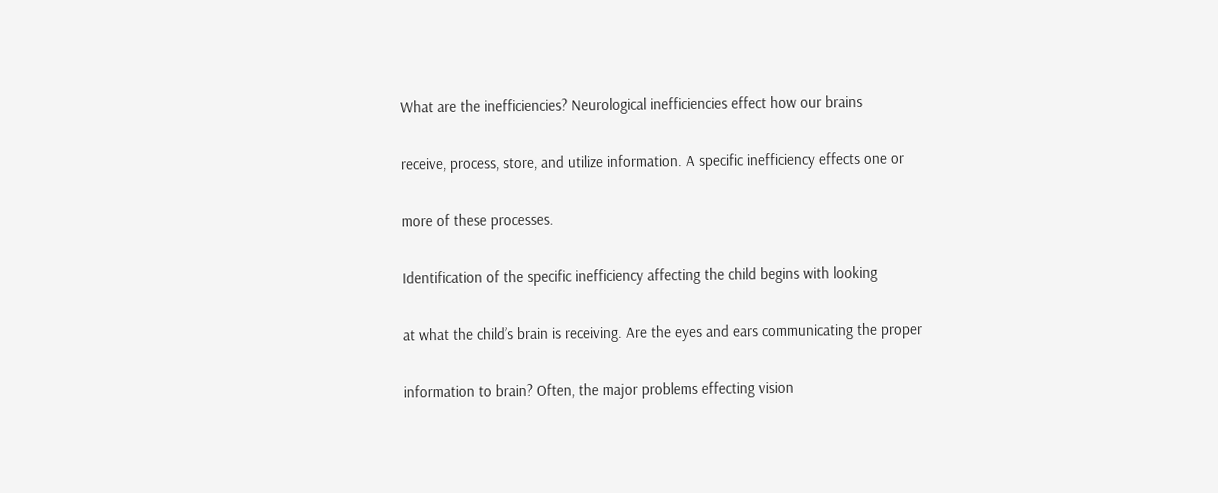What are the inefficiencies? Neurological inefficiencies effect how our brains

receive, process, store, and utilize information. A specific inefficiency effects one or

more of these processes.

Identification of the specific inefficiency affecting the child begins with looking

at what the child’s brain is receiving. Are the eyes and ears communicating the proper

information to brain? Often, the major problems effecting vision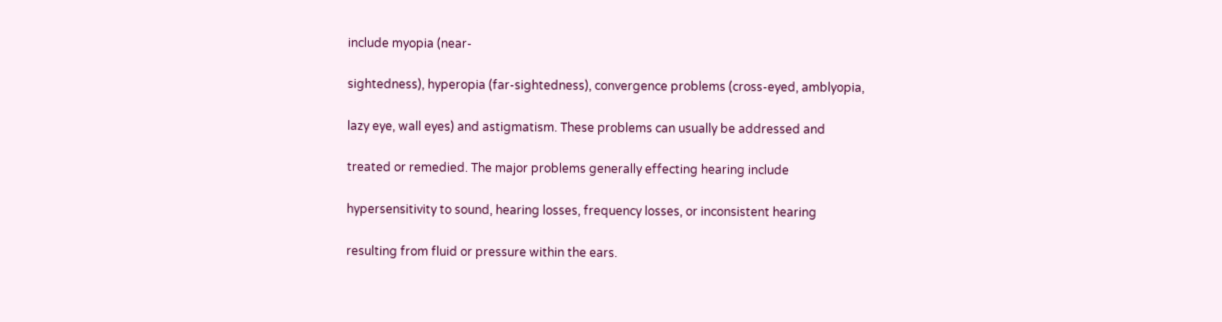include myopia (near-

sightedness), hyperopia (far-sightedness), convergence problems (cross-eyed, amblyopia,

lazy eye, wall eyes) and astigmatism. These problems can usually be addressed and

treated or remedied. The major problems generally effecting hearing include

hypersensitivity to sound, hearing losses, frequency losses, or inconsistent hearing

resulting from fluid or pressure within the ears.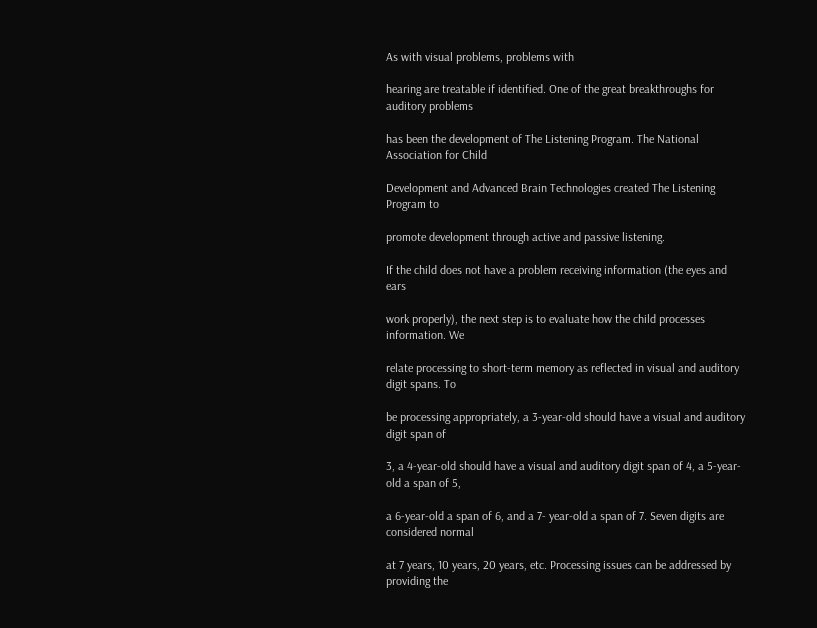As with visual problems, problems with

hearing are treatable if identified. One of the great breakthroughs for auditory problems

has been the development of The Listening Program. The National Association for Child

Development and Advanced Brain Technologies created The Listening Program to

promote development through active and passive listening.

If the child does not have a problem receiving information (the eyes and ears

work properly), the next step is to evaluate how the child processes information. We

relate processing to short-term memory as reflected in visual and auditory digit spans. To

be processing appropriately, a 3-year-old should have a visual and auditory digit span of

3, a 4-year-old should have a visual and auditory digit span of 4, a 5-year-old a span of 5,

a 6-year-old a span of 6, and a 7- year-old a span of 7. Seven digits are considered normal

at 7 years, 10 years, 20 years, etc. Processing issues can be addressed by providing the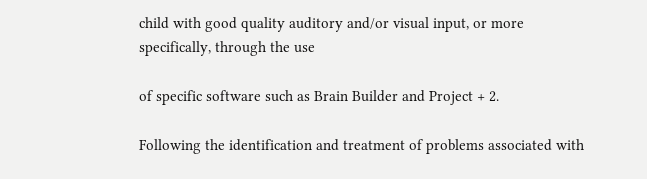child with good quality auditory and/or visual input, or more specifically, through the use

of specific software such as Brain Builder and Project + 2.

Following the identification and treatment of problems associated with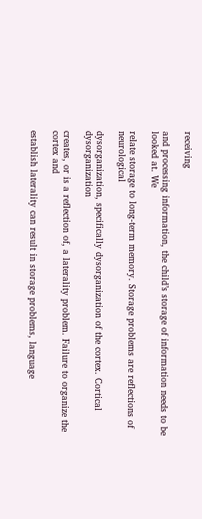receiving

and processing information, the child’s storage of information needs to be looked at. We

relate storage to long-term memory. Storage problems are reflections of neurological

dysorganization, specifically dysorganization of the cortex. Cortical dysorganization

creates, or is a reflection of, a laterality problem. Failure to organize the cortex and

establish laterality can result in storage problems, language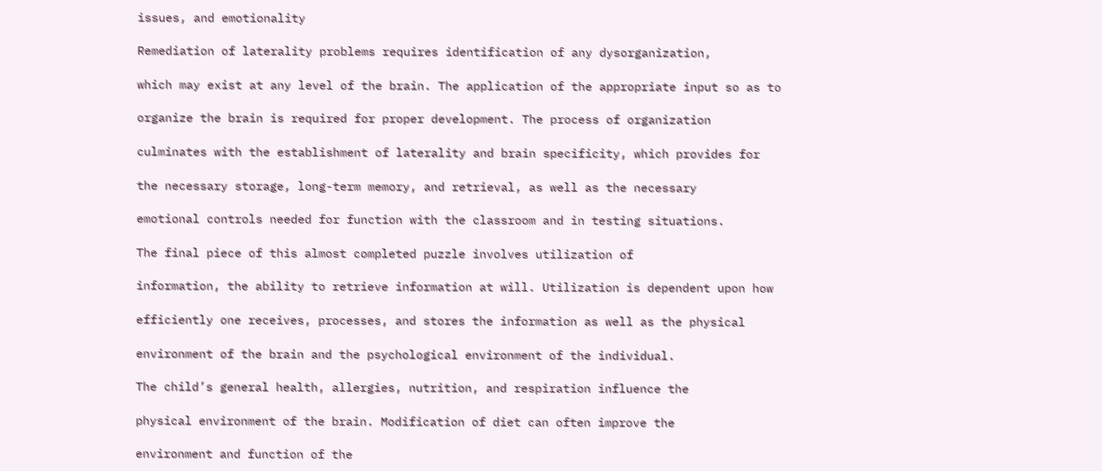issues, and emotionality

Remediation of laterality problems requires identification of any dysorganization,

which may exist at any level of the brain. The application of the appropriate input so as to

organize the brain is required for proper development. The process of organization

culminates with the establishment of laterality and brain specificity, which provides for

the necessary storage, long-term memory, and retrieval, as well as the necessary

emotional controls needed for function with the classroom and in testing situations.

The final piece of this almost completed puzzle involves utilization of

information, the ability to retrieve information at will. Utilization is dependent upon how

efficiently one receives, processes, and stores the information as well as the physical

environment of the brain and the psychological environment of the individual.

The child’s general health, allergies, nutrition, and respiration influence the

physical environment of the brain. Modification of diet can often improve the

environment and function of the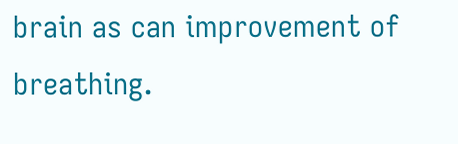brain as can improvement of breathing.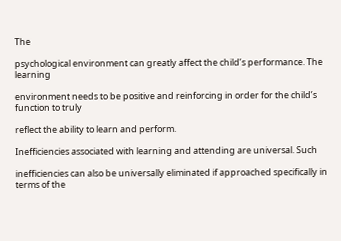The

psychological environment can greatly affect the child’s performance. The learning

environment needs to be positive and reinforcing in order for the child’s function to truly

reflect the ability to learn and perform.

Inefficiencies associated with learning and attending are universal. Such

inefficiencies can also be universally eliminated if approached specifically in terms of the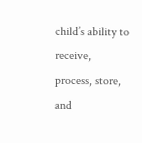child’s ability to receive, process, store, and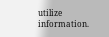utilize information.